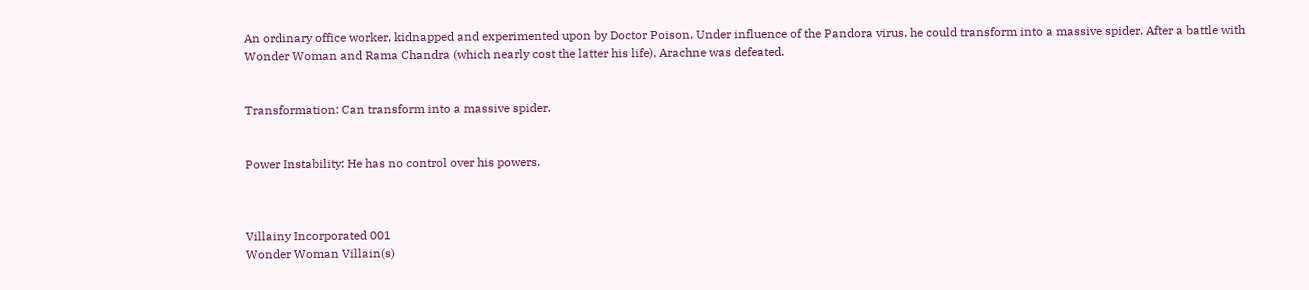An ordinary office worker, kidnapped and experimented upon by Doctor Poison. Under influence of the Pandora virus, he could transform into a massive spider. After a battle with Wonder Woman and Rama Chandra (which nearly cost the latter his life), Arachne was defeated.


Transformation: Can transform into a massive spider.


Power Instability: He has no control over his powers.



Villainy Incorporated 001
Wonder Woman Villain(s)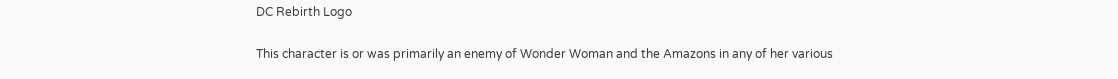DC Rebirth Logo

This character is or was primarily an enemy of Wonder Woman and the Amazons in any of her various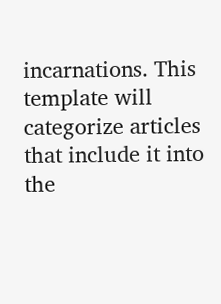incarnations. This template will categorize articles that include it into the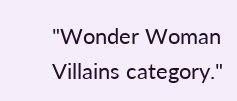"Wonder Woman Villains category."